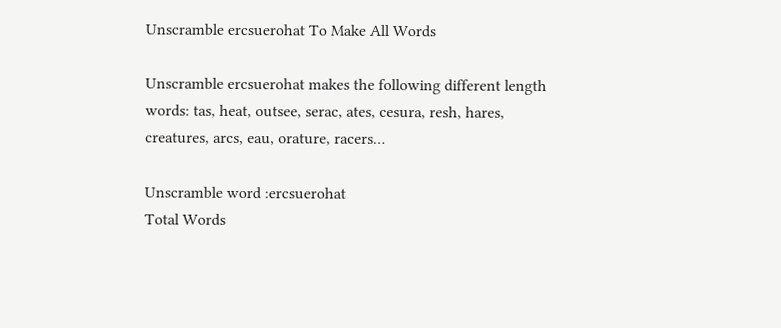Unscramble ercsuerohat To Make All Words

Unscramble ercsuerohat makes the following different length words: tas, heat, outsee, serac, ates, cesura, resh, hares, creatures, arcs, eau, orature, racers…

Unscramble word :ercsuerohat
Total Words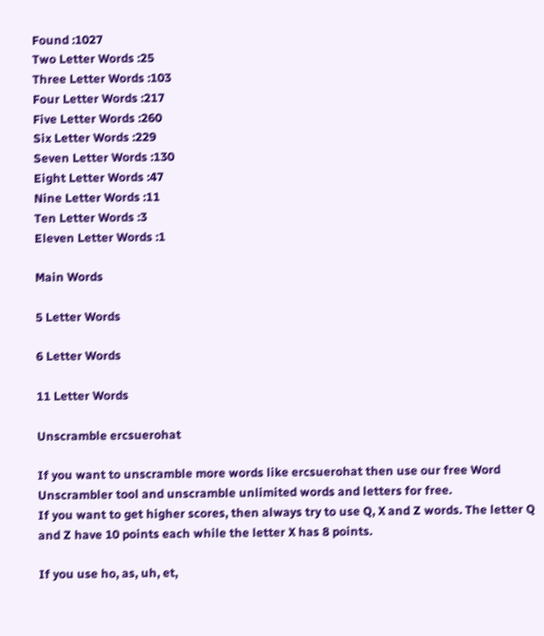Found :1027
Two Letter Words :25
Three Letter Words :103
Four Letter Words :217
Five Letter Words :260
Six Letter Words :229
Seven Letter Words :130
Eight Letter Words :47
Nine Letter Words :11
Ten Letter Words :3
Eleven Letter Words :1

Main Words

5 Letter Words

6 Letter Words

11 Letter Words

Unscramble ercsuerohat

If you want to unscramble more words like ercsuerohat then use our free Word Unscrambler tool and unscramble unlimited words and letters for free.
If you want to get higher scores, then always try to use Q, X and Z words. The letter Q and Z have 10 points each while the letter X has 8 points.

If you use ho, as, uh, et,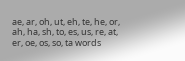ae, ar, oh, ut, eh, te, he, or, ah, ha, sh, to, es, us, re, at, er, oe, os, so, ta words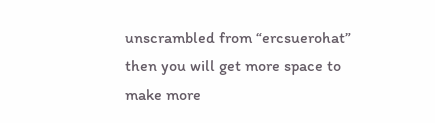unscrambled from “ercsuerohat” then you will get more space to make more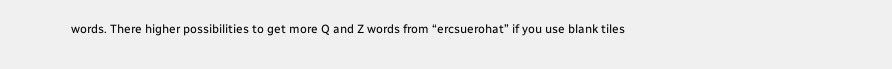words. There higher possibilities to get more Q and Z words from “ercsuerohat” if you use blank tiles